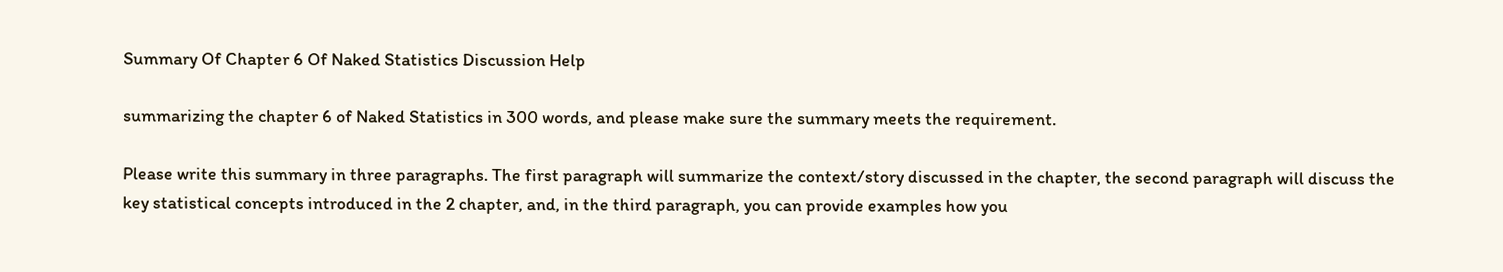Summary Of Chapter 6 Of Naked Statistics Discussion Help

summarizing the chapter 6 of Naked Statistics in 300 words, and please make sure the summary meets the requirement.

Please write this summary in three paragraphs. The first paragraph will summarize the context/story discussed in the chapter, the second paragraph will discuss the key statistical concepts introduced in the 2 chapter, and, in the third paragraph, you can provide examples how you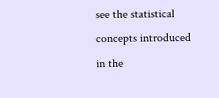see the statistical concepts introduced in the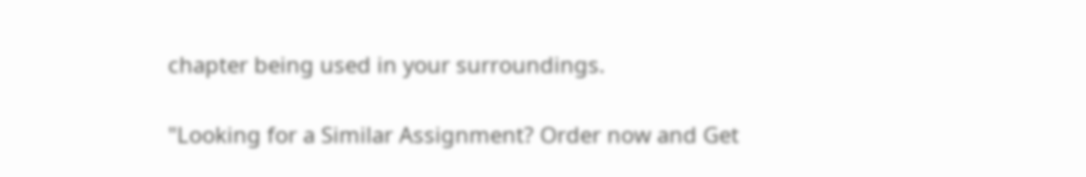chapter being used in your surroundings.

"Looking for a Similar Assignment? Order now and Get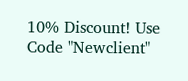10% Discount! Use Code "Newclient"